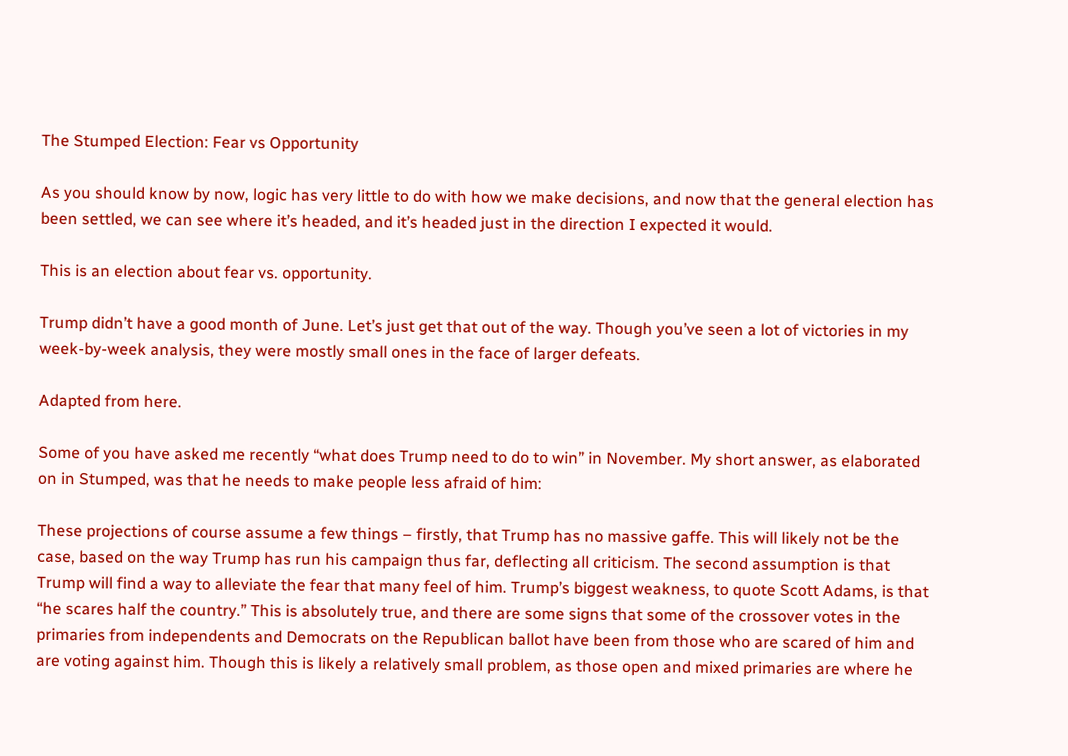The Stumped Election: Fear vs Opportunity

As you should know by now, logic has very little to do with how we make decisions, and now that the general election has been settled, we can see where it’s headed, and it’s headed just in the direction I expected it would.

This is an election about fear vs. opportunity.

Trump didn’t have a good month of June. Let’s just get that out of the way. Though you’ve seen a lot of victories in my week-by-week analysis, they were mostly small ones in the face of larger defeats.

Adapted from here.

Some of you have asked me recently “what does Trump need to do to win” in November. My short answer, as elaborated on in Stumped, was that he needs to make people less afraid of him:

These projections of course assume a few things – firstly, that Trump has no massive gaffe. This will likely not be the case, based on the way Trump has run his campaign thus far, deflecting all criticism. The second assumption is that Trump will find a way to alleviate the fear that many feel of him. Trump’s biggest weakness, to quote Scott Adams, is that “he scares half the country.” This is absolutely true, and there are some signs that some of the crossover votes in the primaries from independents and Democrats on the Republican ballot have been from those who are scared of him and are voting against him. Though this is likely a relatively small problem, as those open and mixed primaries are where he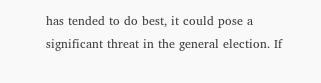has tended to do best, it could pose a significant threat in the general election. If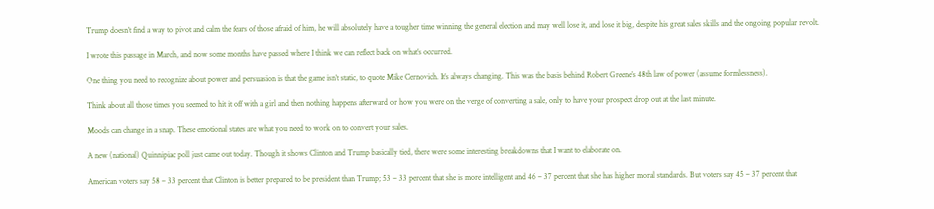Trump doesn’t find a way to pivot and calm the fears of those afraid of him, he will absolutely have a tougher time winning the general election and may well lose it, and lose it big, despite his great sales skills and the ongoing popular revolt.

I wrote this passage in March, and now some months have passed where I think we can reflect back on what’s occurred.

One thing you need to recognize about power and persuasion is that the game isn’t static, to quote Mike Cernovich. It’s always changing. This was the basis behind Robert Greene’s 48th law of power (assume formlessness).

Think about all those times you seemed to hit it off with a girl and then nothing happens afterward or how you were on the verge of converting a sale, only to have your prospect drop out at the last minute.

Moods can change in a snap. These emotional states are what you need to work on to convert your sales.

A new (national) Quinnipiac poll just came out today. Though it shows Clinton and Trump basically tied, there were some interesting breakdowns that I want to elaborate on.

American voters say 58 – 33 percent that Clinton is better prepared to be president than Trump; 53 – 33 percent that she is more intelligent and 46 – 37 percent that she has higher moral standards. But voters say 45 – 37 percent that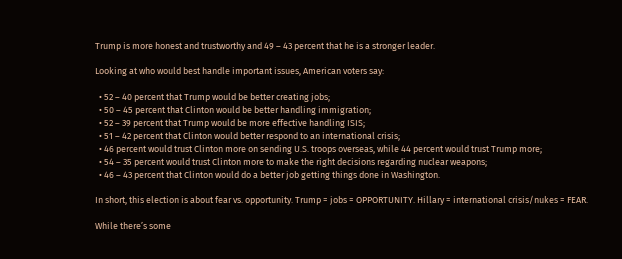Trump is more honest and trustworthy and 49 – 43 percent that he is a stronger leader.

Looking at who would best handle important issues, American voters say:

  • 52 – 40 percent that Trump would be better creating jobs;
  • 50 – 45 percent that Clinton would be better handling immigration;
  • 52 – 39 percent that Trump would be more effective handling ISIS;
  • 51 – 42 percent that Clinton would better respond to an international crisis;
  • 46 percent would trust Clinton more on sending U.S. troops overseas, while 44 percent would trust Trump more;
  • 54 – 35 percent would trust Clinton more to make the right decisions regarding nuclear weapons;
  • 46 – 43 percent that Clinton would do a better job getting things done in Washington.

In short, this election is about fear vs. opportunity. Trump = jobs = OPPORTUNITY. Hillary = international crisis/nukes = FEAR.

While there’s some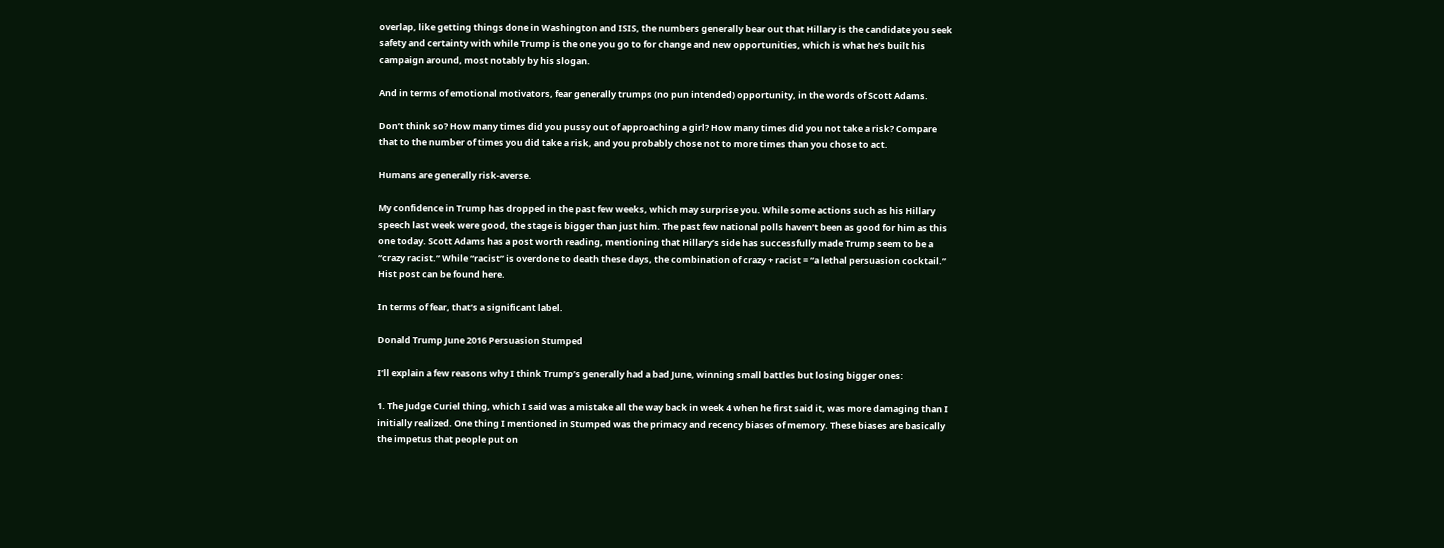overlap, like getting things done in Washington and ISIS, the numbers generally bear out that Hillary is the candidate you seek safety and certainty with while Trump is the one you go to for change and new opportunities, which is what he’s built his campaign around, most notably by his slogan.

And in terms of emotional motivators, fear generally trumps (no pun intended) opportunity, in the words of Scott Adams.

Don’t think so? How many times did you pussy out of approaching a girl? How many times did you not take a risk? Compare that to the number of times you did take a risk, and you probably chose not to more times than you chose to act.

Humans are generally risk-averse.

My confidence in Trump has dropped in the past few weeks, which may surprise you. While some actions such as his Hillary speech last week were good, the stage is bigger than just him. The past few national polls haven’t been as good for him as this one today. Scott Adams has a post worth reading, mentioning that Hillary’s side has successfully made Trump seem to be a “crazy racist.” While “racist” is overdone to death these days, the combination of crazy + racist = “a lethal persuasion cocktail.” Hist post can be found here.

In terms of fear, that’s a significant label.

Donald Trump June 2016 Persuasion Stumped

I’ll explain a few reasons why I think Trump’s generally had a bad June, winning small battles but losing bigger ones:

1. The Judge Curiel thing, which I said was a mistake all the way back in week 4 when he first said it, was more damaging than I initially realized. One thing I mentioned in Stumped was the primacy and recency biases of memory. These biases are basically the impetus that people put on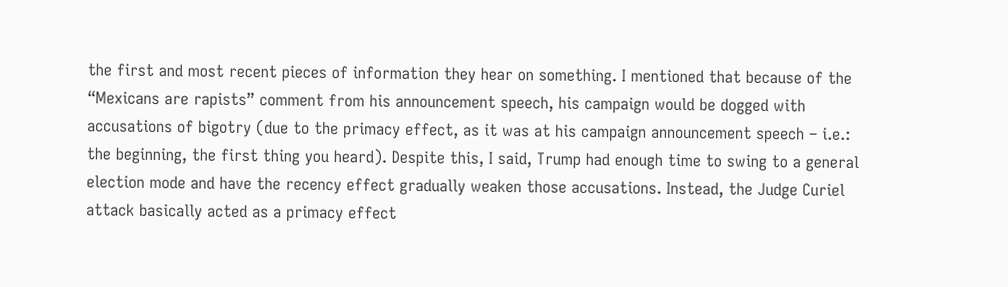the first and most recent pieces of information they hear on something. I mentioned that because of the “Mexicans are rapists” comment from his announcement speech, his campaign would be dogged with accusations of bigotry (due to the primacy effect, as it was at his campaign announcement speech – i.e.: the beginning, the first thing you heard). Despite this, I said, Trump had enough time to swing to a general election mode and have the recency effect gradually weaken those accusations. Instead, the Judge Curiel attack basically acted as a primacy effect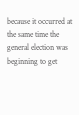because it occurred at the same time the general election was beginning to get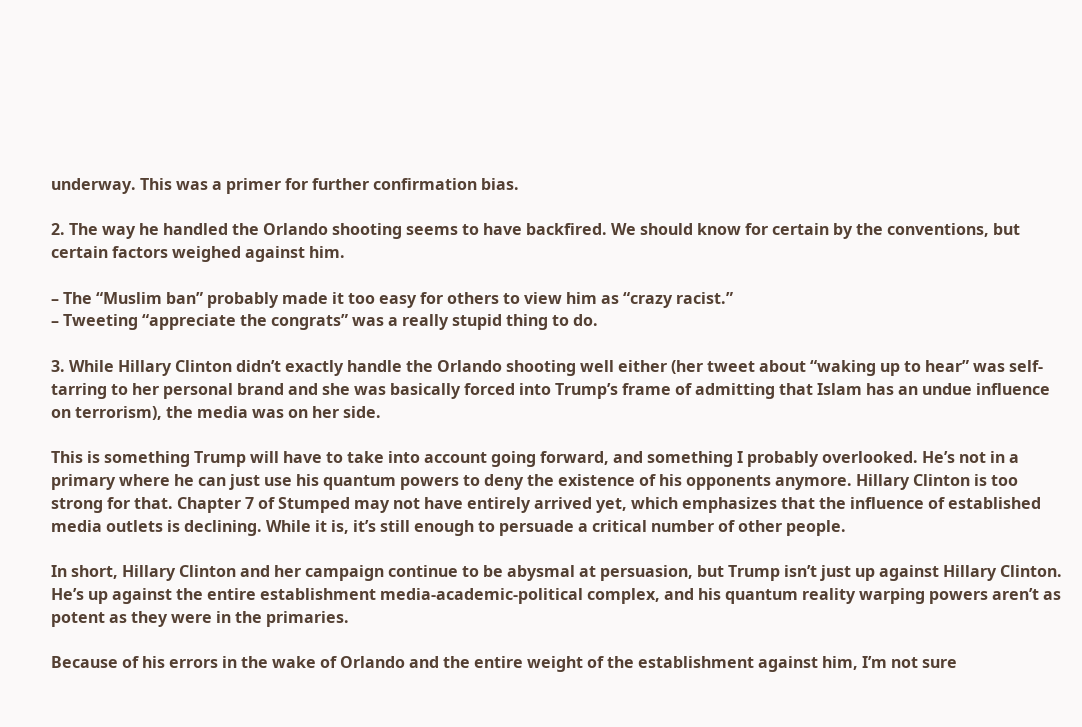underway. This was a primer for further confirmation bias.

2. The way he handled the Orlando shooting seems to have backfired. We should know for certain by the conventions, but certain factors weighed against him.

– The “Muslim ban” probably made it too easy for others to view him as “crazy racist.”
– Tweeting “appreciate the congrats” was a really stupid thing to do.

3. While Hillary Clinton didn’t exactly handle the Orlando shooting well either (her tweet about “waking up to hear” was self-tarring to her personal brand and she was basically forced into Trump’s frame of admitting that Islam has an undue influence on terrorism), the media was on her side.

This is something Trump will have to take into account going forward, and something I probably overlooked. He’s not in a primary where he can just use his quantum powers to deny the existence of his opponents anymore. Hillary Clinton is too strong for that. Chapter 7 of Stumped may not have entirely arrived yet, which emphasizes that the influence of established media outlets is declining. While it is, it’s still enough to persuade a critical number of other people.

In short, Hillary Clinton and her campaign continue to be abysmal at persuasion, but Trump isn’t just up against Hillary Clinton. He’s up against the entire establishment media-academic-political complex, and his quantum reality warping powers aren’t as potent as they were in the primaries.

Because of his errors in the wake of Orlando and the entire weight of the establishment against him, I’m not sure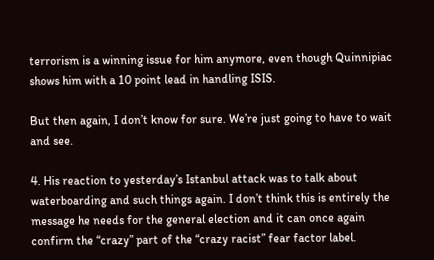terrorism is a winning issue for him anymore, even though Quinnipiac shows him with a 10 point lead in handling ISIS.

But then again, I don’t know for sure. We’re just going to have to wait and see.

4. His reaction to yesterday’s Istanbul attack was to talk about waterboarding and such things again. I don’t think this is entirely the message he needs for the general election and it can once again confirm the “crazy” part of the “crazy racist” fear factor label.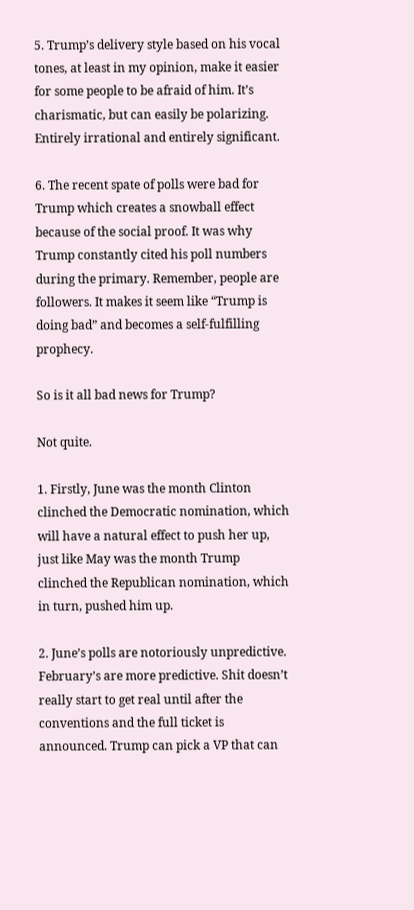5. Trump’s delivery style based on his vocal tones, at least in my opinion, make it easier for some people to be afraid of him. It’s charismatic, but can easily be polarizing. Entirely irrational and entirely significant.

6. The recent spate of polls were bad for Trump which creates a snowball effect because of the social proof. It was why Trump constantly cited his poll numbers during the primary. Remember, people are followers. It makes it seem like “Trump is doing bad” and becomes a self-fulfilling prophecy.

So is it all bad news for Trump?

Not quite.

1. Firstly, June was the month Clinton clinched the Democratic nomination, which will have a natural effect to push her up, just like May was the month Trump clinched the Republican nomination, which in turn, pushed him up.

2. June’s polls are notoriously unpredictive. February’s are more predictive. Shit doesn’t really start to get real until after the conventions and the full ticket is announced. Trump can pick a VP that can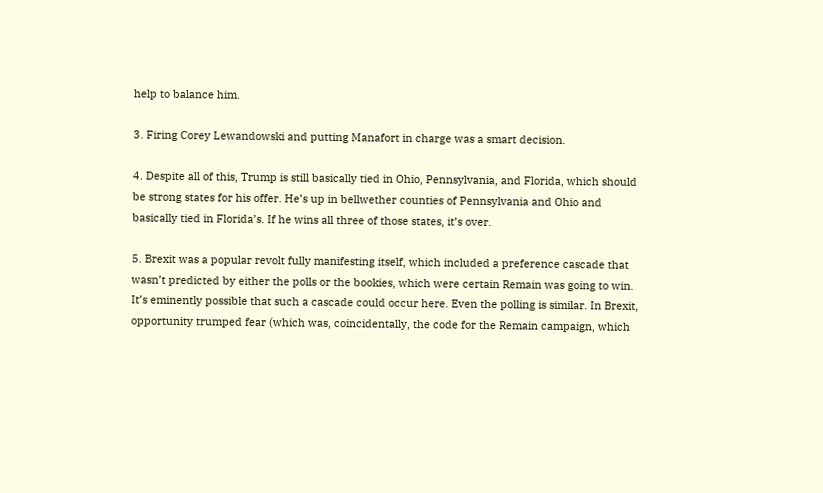help to balance him.

3. Firing Corey Lewandowski and putting Manafort in charge was a smart decision.

4. Despite all of this, Trump is still basically tied in Ohio, Pennsylvania, and Florida, which should be strong states for his offer. He’s up in bellwether counties of Pennsylvania and Ohio and basically tied in Florida’s. If he wins all three of those states, it’s over.

5. Brexit was a popular revolt fully manifesting itself, which included a preference cascade that wasn’t predicted by either the polls or the bookies, which were certain Remain was going to win. It’s eminently possible that such a cascade could occur here. Even the polling is similar. In Brexit, opportunity trumped fear (which was, coincidentally, the code for the Remain campaign, which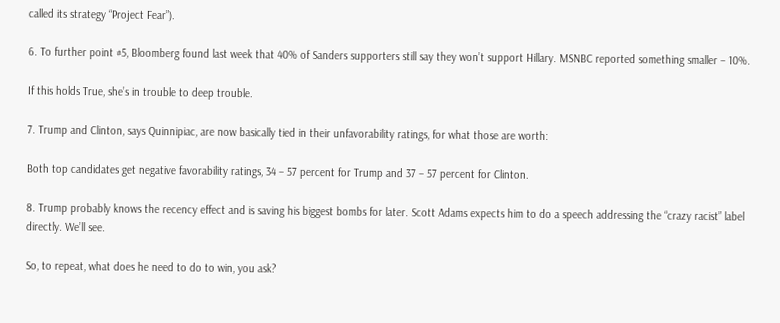called its strategy “Project Fear”).

6. To further point #5, Bloomberg found last week that 40% of Sanders supporters still say they won’t support Hillary. MSNBC reported something smaller – 10%.

If this holds True, she’s in trouble to deep trouble.

7. Trump and Clinton, says Quinnipiac, are now basically tied in their unfavorability ratings, for what those are worth:

Both top candidates get negative favorability ratings, 34 – 57 percent for Trump and 37 – 57 percent for Clinton.

8. Trump probably knows the recency effect and is saving his biggest bombs for later. Scott Adams expects him to do a speech addressing the “crazy racist” label directly. We’ll see.

So, to repeat, what does he need to do to win, you ask?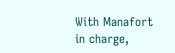With Manafort in charge,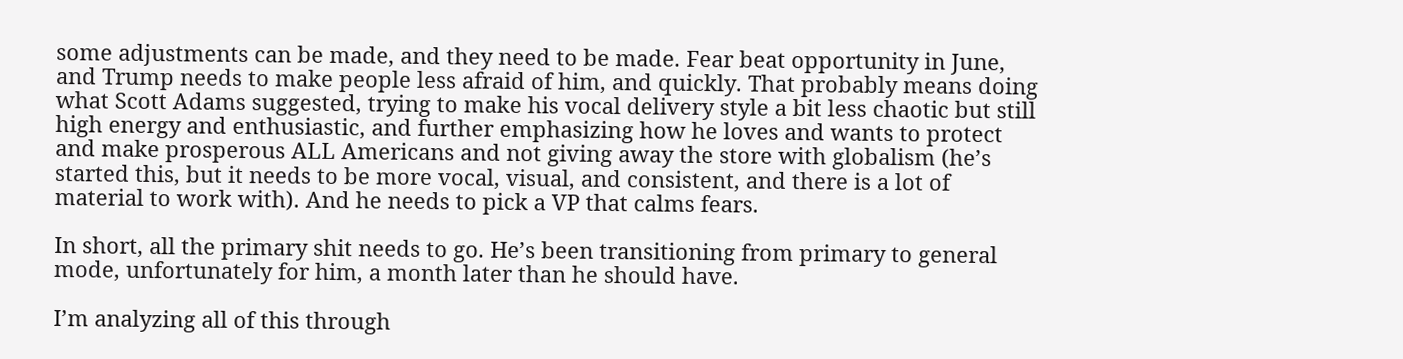some adjustments can be made, and they need to be made. Fear beat opportunity in June, and Trump needs to make people less afraid of him, and quickly. That probably means doing what Scott Adams suggested, trying to make his vocal delivery style a bit less chaotic but still high energy and enthusiastic, and further emphasizing how he loves and wants to protect and make prosperous ALL Americans and not giving away the store with globalism (he’s started this, but it needs to be more vocal, visual, and consistent, and there is a lot of material to work with). And he needs to pick a VP that calms fears.

In short, all the primary shit needs to go. He’s been transitioning from primary to general mode, unfortunately for him, a month later than he should have.

I’m analyzing all of this through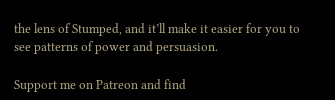the lens of Stumped, and it’ll make it easier for you to see patterns of power and persuasion.

Support me on Patreon and find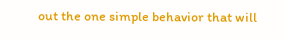out the one simple behavior that will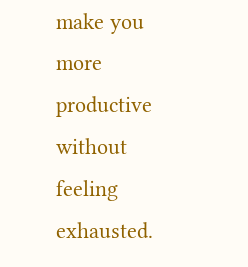make you more productive without feeling exhausted.